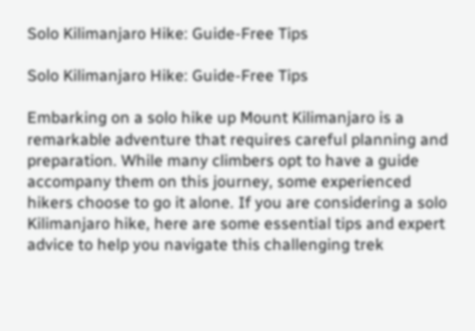Solo Kilimanjaro Hike: Guide-Free Tips

Solo Kilimanjaro Hike: Guide-Free Tips

Embarking on a solo hike up Mount Kilimanjaro is a remarkable adventure that requires careful planning and preparation. While many climbers opt to have a guide accompany them on this journey, some experienced hikers choose to go it alone. If you are considering a solo Kilimanjaro hike, here are some essential tips and expert advice to help you navigate this challenging trek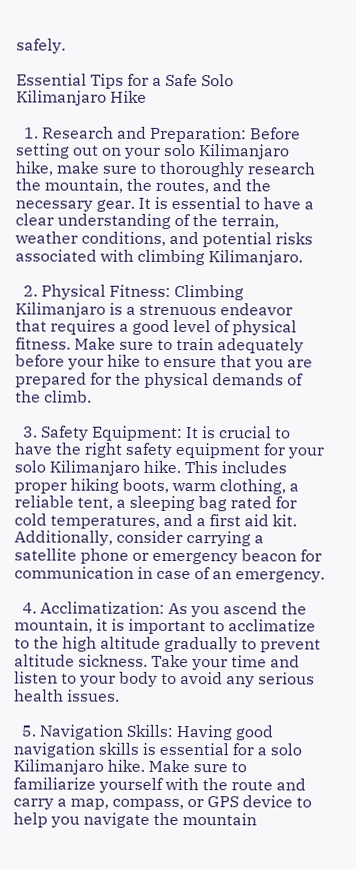safely.

Essential Tips for a Safe Solo Kilimanjaro Hike

  1. Research and Preparation: Before setting out on your solo Kilimanjaro hike, make sure to thoroughly research the mountain, the routes, and the necessary gear. It is essential to have a clear understanding of the terrain, weather conditions, and potential risks associated with climbing Kilimanjaro.

  2. Physical Fitness: Climbing Kilimanjaro is a strenuous endeavor that requires a good level of physical fitness. Make sure to train adequately before your hike to ensure that you are prepared for the physical demands of the climb.

  3. Safety Equipment: It is crucial to have the right safety equipment for your solo Kilimanjaro hike. This includes proper hiking boots, warm clothing, a reliable tent, a sleeping bag rated for cold temperatures, and a first aid kit. Additionally, consider carrying a satellite phone or emergency beacon for communication in case of an emergency.

  4. Acclimatization: As you ascend the mountain, it is important to acclimatize to the high altitude gradually to prevent altitude sickness. Take your time and listen to your body to avoid any serious health issues.

  5. Navigation Skills: Having good navigation skills is essential for a solo Kilimanjaro hike. Make sure to familiarize yourself with the route and carry a map, compass, or GPS device to help you navigate the mountain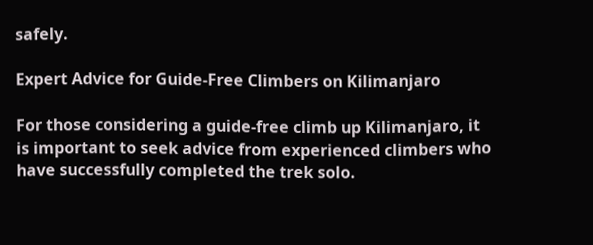safely.

Expert Advice for Guide-Free Climbers on Kilimanjaro

For those considering a guide-free climb up Kilimanjaro, it is important to seek advice from experienced climbers who have successfully completed the trek solo.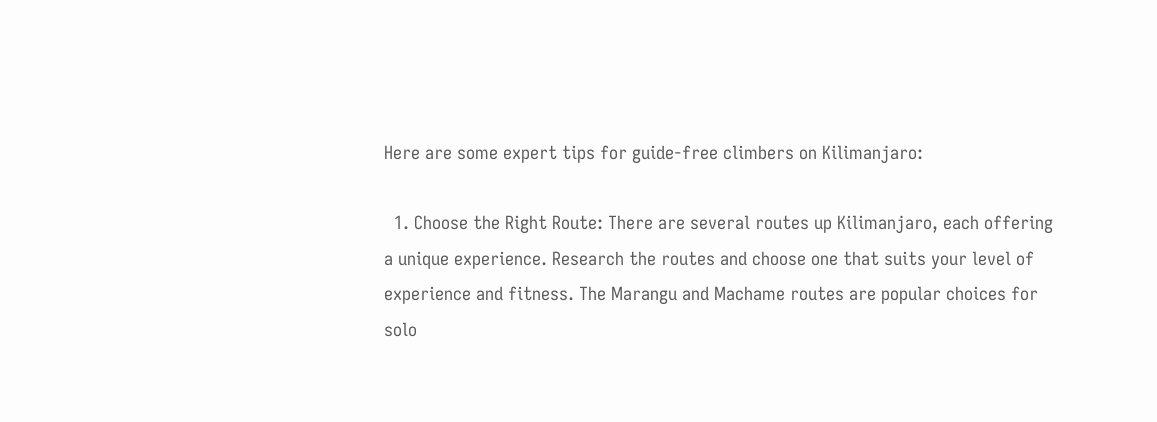Here are some expert tips for guide-free climbers on Kilimanjaro:

  1. Choose the Right Route: There are several routes up Kilimanjaro, each offering a unique experience. Research the routes and choose one that suits your level of experience and fitness. The Marangu and Machame routes are popular choices for solo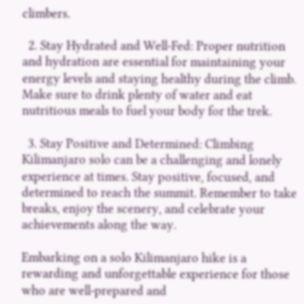climbers.

  2. Stay Hydrated and Well-Fed: Proper nutrition and hydration are essential for maintaining your energy levels and staying healthy during the climb. Make sure to drink plenty of water and eat nutritious meals to fuel your body for the trek.

  3. Stay Positive and Determined: Climbing Kilimanjaro solo can be a challenging and lonely experience at times. Stay positive, focused, and determined to reach the summit. Remember to take breaks, enjoy the scenery, and celebrate your achievements along the way.

Embarking on a solo Kilimanjaro hike is a rewarding and unforgettable experience for those who are well-prepared and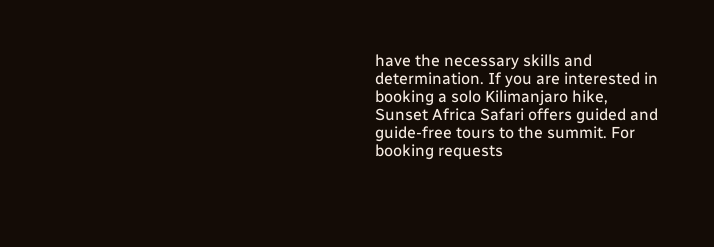have the necessary skills and determination. If you are interested in booking a solo Kilimanjaro hike, Sunset Africa Safari offers guided and guide-free tours to the summit. For booking requests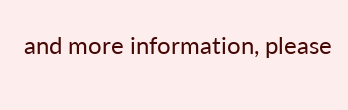and more information, please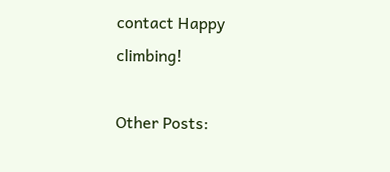contact Happy climbing!

Other Posts: